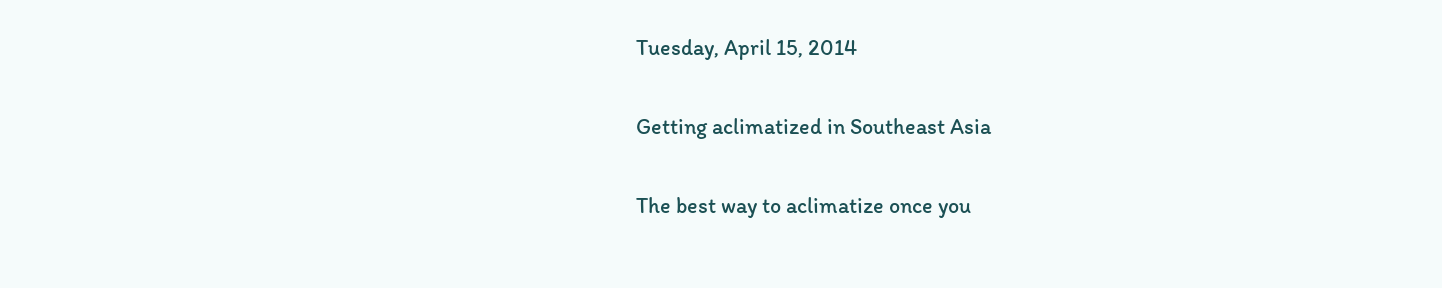Tuesday, April 15, 2014

Getting aclimatized in Southeast Asia

The best way to aclimatize once you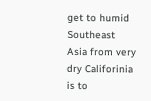get to humid Southeast Asia from very dry Califorinia is to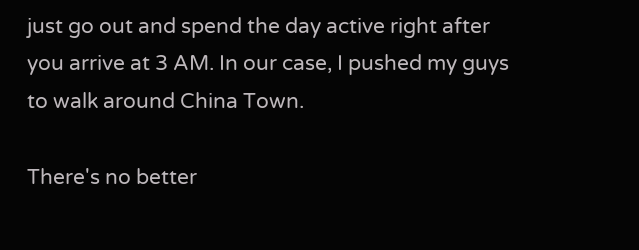just go out and spend the day active right after you arrive at 3 AM. In our case, I pushed my guys to walk around China Town.

There's no better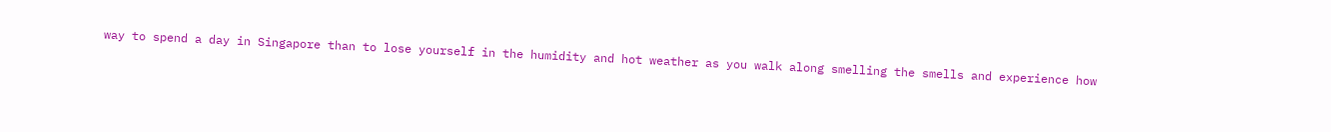way to spend a day in Singapore than to lose yourself in the humidity and hot weather as you walk along smelling the smells and experience how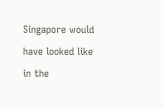Singapore would have looked like in the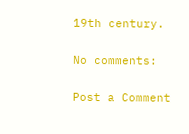19th century.

No comments:

Post a Comment